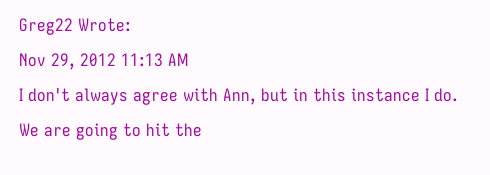Greg22 Wrote:
Nov 29, 2012 11:13 AM
I don't always agree with Ann, but in this instance I do. We are going to hit the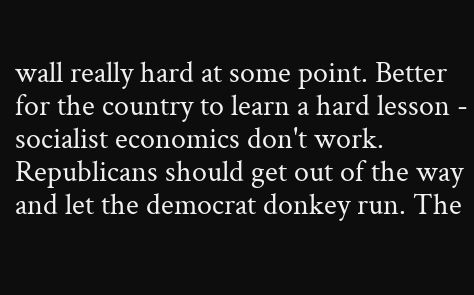wall really hard at some point. Better for the country to learn a hard lesson - socialist economics don't work. Republicans should get out of the way and let the democrat donkey run. The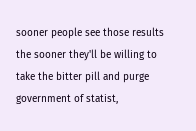sooner people see those results the sooner they'll be willing to take the bitter pill and purge government of statist,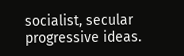socialist, secular progressive ideas.